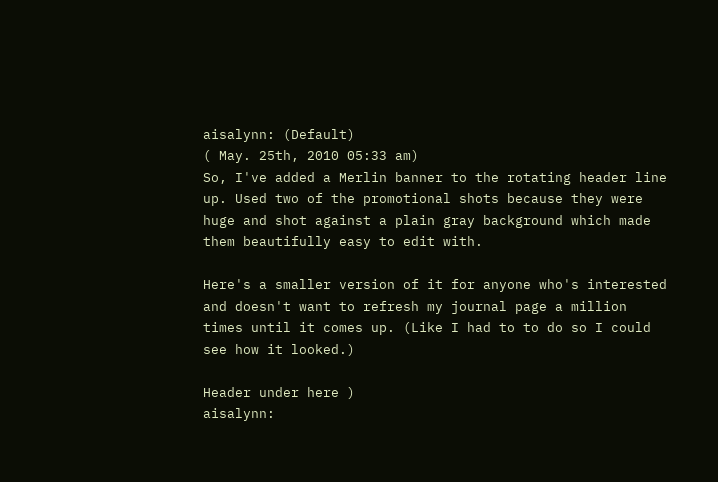aisalynn: (Default)
( May. 25th, 2010 05:33 am)
So, I've added a Merlin banner to the rotating header line up. Used two of the promotional shots because they were huge and shot against a plain gray background which made them beautifully easy to edit with.

Here's a smaller version of it for anyone who's interested and doesn't want to refresh my journal page a million times until it comes up. (Like I had to to do so I could see how it looked.)

Header under here )
aisalynn: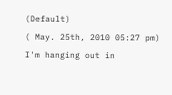(Default)
( May. 25th, 2010 05:27 pm)
I'm hanging out in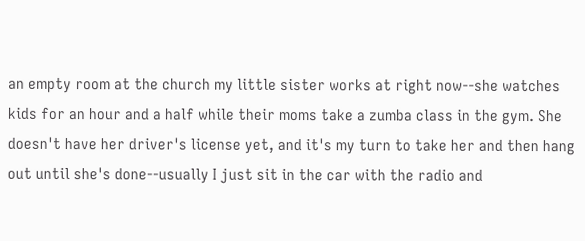an empty room at the church my little sister works at right now--she watches kids for an hour and a half while their moms take a zumba class in the gym. She doesn't have her driver's license yet, and it's my turn to take her and then hang out until she's done--usually I just sit in the car with the radio and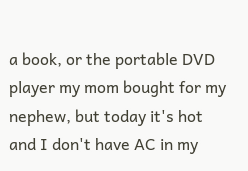a book, or the portable DVD player my mom bought for my nephew, but today it's hot and I don't have AC in my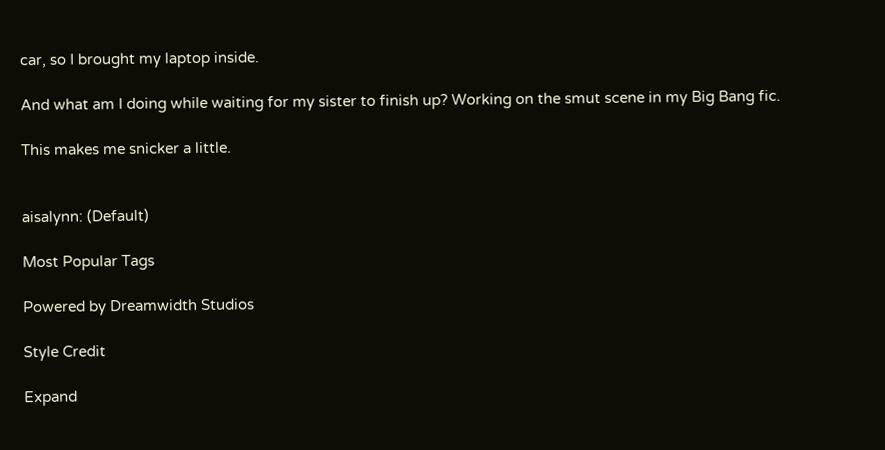car, so I brought my laptop inside.

And what am I doing while waiting for my sister to finish up? Working on the smut scene in my Big Bang fic.

This makes me snicker a little.


aisalynn: (Default)

Most Popular Tags

Powered by Dreamwidth Studios

Style Credit

Expand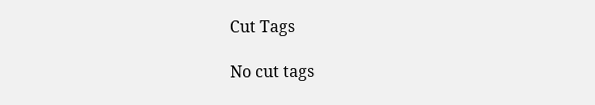Cut Tags

No cut tags